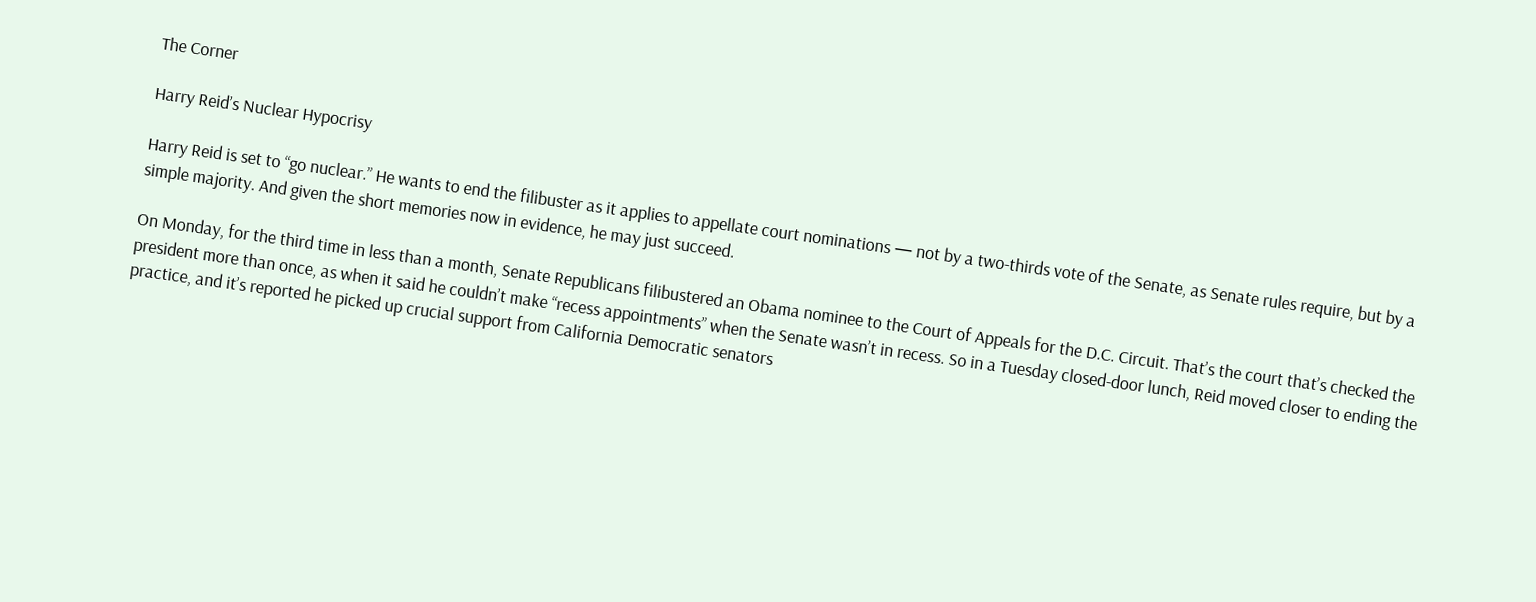The Corner

Harry Reid’s Nuclear Hypocrisy

Harry Reid is set to “go nuclear.” He wants to end the filibuster as it applies to appellate court nominations — not by a two-thirds vote of the Senate, as Senate rules require, but by a simple majority. And given the short memories now in evidence, he may just succeed.

On Monday, for the third time in less than a month, Senate Republicans filibustered an Obama nominee to the Court of Appeals for the D.C. Circuit. That’s the court that’s checked the president more than once, as when it said he couldn’t make “recess appointments” when the Senate wasn’t in recess. So in a Tuesday closed-door lunch, Reid moved closer to ending the practice, and it’s reported he picked up crucial support from California Democratic senators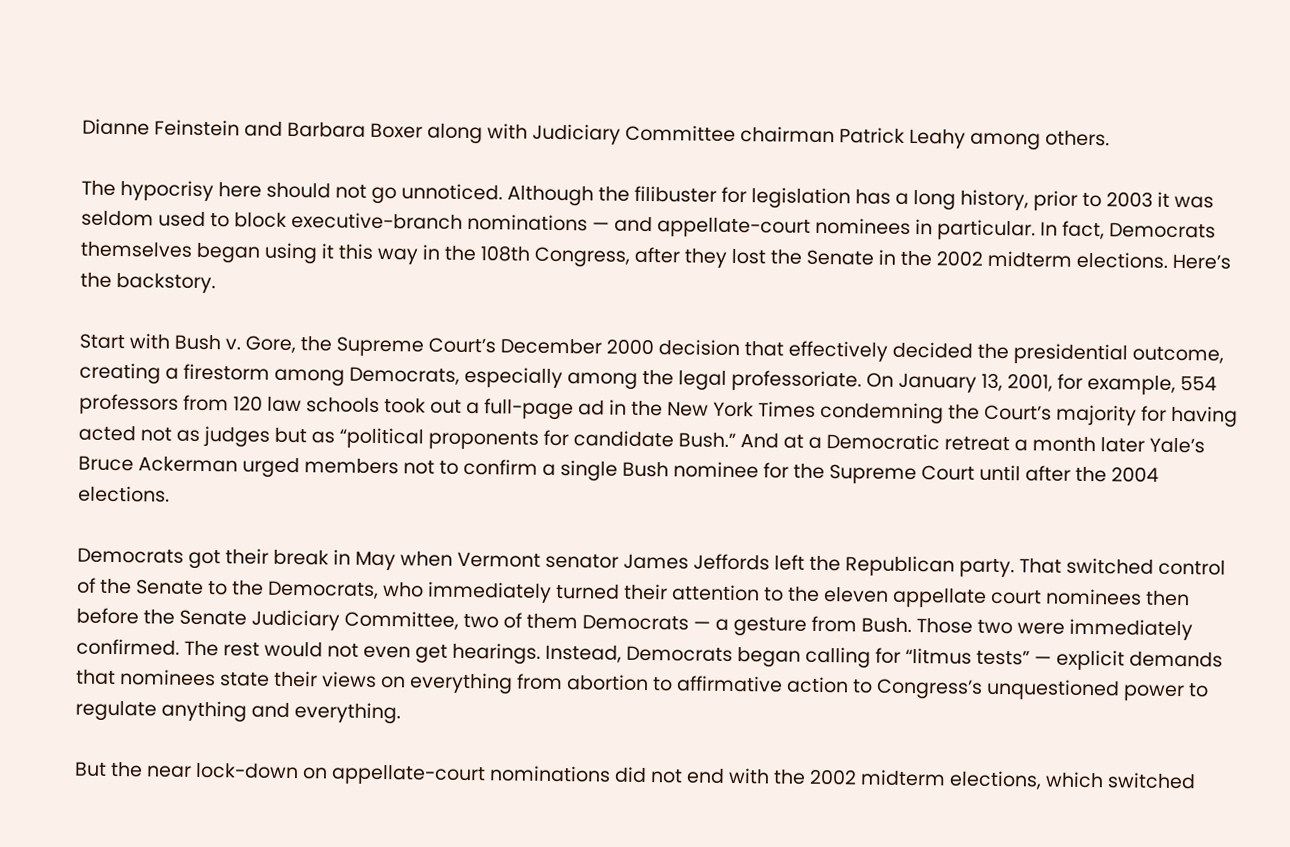Dianne Feinstein and Barbara Boxer along with Judiciary Committee chairman Patrick Leahy among others.

The hypocrisy here should not go unnoticed. Although the filibuster for legislation has a long history, prior to 2003 it was seldom used to block executive-branch nominations — and appellate-court nominees in particular. In fact, Democrats themselves began using it this way in the 108th Congress, after they lost the Senate in the 2002 midterm elections. Here’s the backstory.

Start with Bush v. Gore, the Supreme Court’s December 2000 decision that effectively decided the presidential outcome, creating a firestorm among Democrats, especially among the legal professoriate. On January 13, 2001, for example, 554 professors from 120 law schools took out a full-page ad in the New York Times condemning the Court’s majority for having acted not as judges but as “political proponents for candidate Bush.” And at a Democratic retreat a month later Yale’s Bruce Ackerman urged members not to confirm a single Bush nominee for the Supreme Court until after the 2004 elections.

Democrats got their break in May when Vermont senator James Jeffords left the Republican party. That switched control of the Senate to the Democrats, who immediately turned their attention to the eleven appellate court nominees then before the Senate Judiciary Committee, two of them Democrats — a gesture from Bush. Those two were immediately confirmed. The rest would not even get hearings. Instead, Democrats began calling for “litmus tests” — explicit demands that nominees state their views on everything from abortion to affirmative action to Congress’s unquestioned power to regulate anything and everything.

But the near lock-down on appellate-court nominations did not end with the 2002 midterm elections, which switched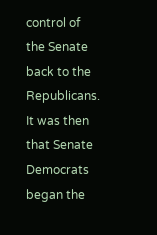control of the Senate back to the Republicans. It was then that Senate Democrats began the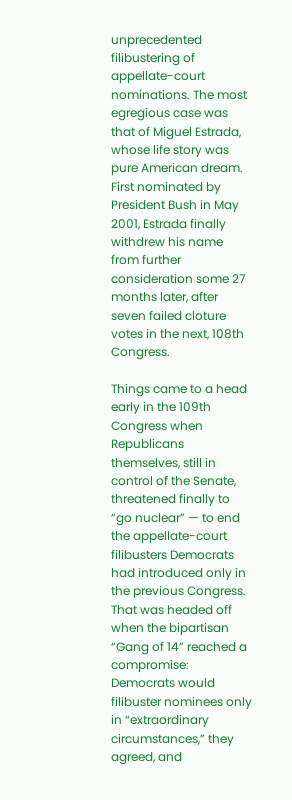unprecedented filibustering of appellate-court nominations. The most egregious case was that of Miguel Estrada, whose life story was pure American dream. First nominated by President Bush in May 2001, Estrada finally withdrew his name from further consideration some 27 months later, after seven failed cloture votes in the next, 108th Congress.

Things came to a head early in the 109th Congress when Republicans themselves, still in control of the Senate, threatened finally to “go nuclear” — to end the appellate-court filibusters Democrats had introduced only in the previous Congress. That was headed off when the bipartisan “Gang of 14” reached a compromise: Democrats would filibuster nominees only in “extraordinary circumstances,” they agreed, and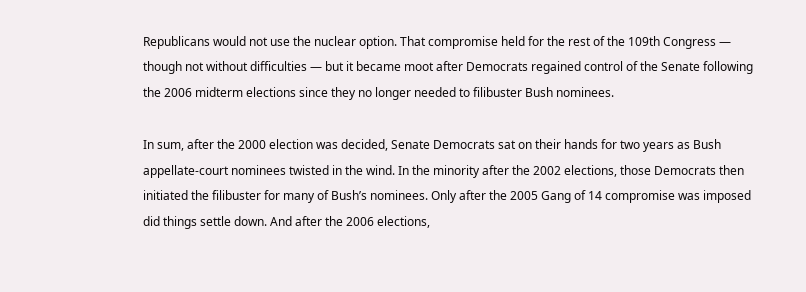Republicans would not use the nuclear option. That compromise held for the rest of the 109th Congress — though not without difficulties — but it became moot after Democrats regained control of the Senate following the 2006 midterm elections since they no longer needed to filibuster Bush nominees.

In sum, after the 2000 election was decided, Senate Democrats sat on their hands for two years as Bush appellate-court nominees twisted in the wind. In the minority after the 2002 elections, those Democrats then initiated the filibuster for many of Bush’s nominees. Only after the 2005 Gang of 14 compromise was imposed did things settle down. And after the 2006 elections,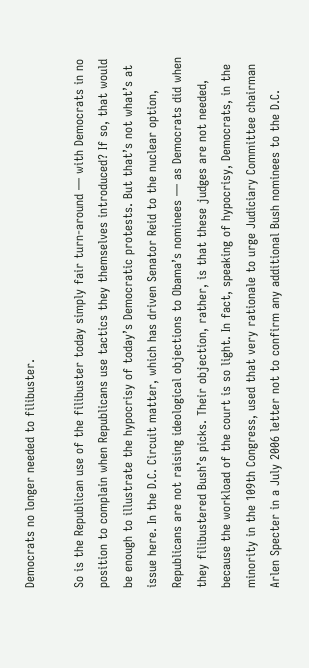Democrats no longer needed to filibuster.

So is the Republican use of the filibuster today simply fair turn-around — with Democrats in no position to complain when Republicans use tactics they themselves introduced? If so, that would be enough to illustrate the hypocrisy of today’s Democratic protests. But that’s not what’s at issue here. In the D.C. Circuit matter, which has driven Senator Reid to the nuclear option, Republicans are not raising ideological objections to Obama’s nominees — as Democrats did when they filibustered Bush’s picks. Their objection, rather, is that these judges are not needed, because the workload of the court is so light. In fact, speaking of hypocrisy, Democrats, in the minority in the 109th Congress, used that very rationale to urge Judiciary Committee chairman Arlen Specter in a July 2006 letter not to confirm any additional Bush nominees to the D.C.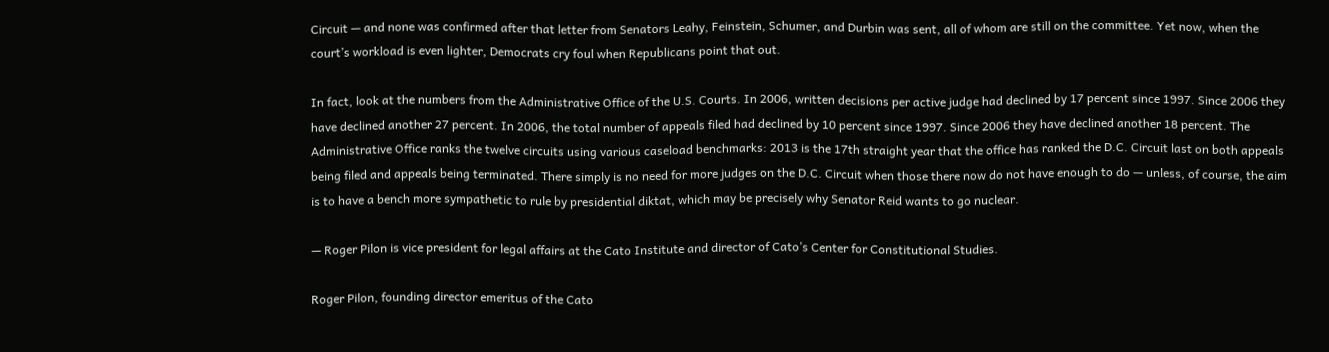Circuit — and none was confirmed after that letter from Senators Leahy, Feinstein, Schumer, and Durbin was sent, all of whom are still on the committee. Yet now, when the court’s workload is even lighter, Democrats cry foul when Republicans point that out.

In fact, look at the numbers from the Administrative Office of the U.S. Courts. In 2006, written decisions per active judge had declined by 17 percent since 1997. Since 2006 they have declined another 27 percent. In 2006, the total number of appeals filed had declined by 10 percent since 1997. Since 2006 they have declined another 18 percent. The Administrative Office ranks the twelve circuits using various caseload benchmarks: 2013 is the 17th straight year that the office has ranked the D.C. Circuit last on both appeals being filed and appeals being terminated. There simply is no need for more judges on the D.C. Circuit when those there now do not have enough to do — unless, of course, the aim is to have a bench more sympathetic to rule by presidential diktat, which may be precisely why Senator Reid wants to go nuclear.

— Roger Pilon is vice president for legal affairs at the Cato Institute and director of Cato’s Center for Constitutional Studies.

Roger Pilon, founding director emeritus of the Cato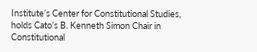Institute’s Center for Constitutional Studies, holds Cato’s B. Kenneth Simon Chair in Constitutional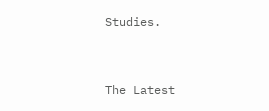Studies.


The Latest